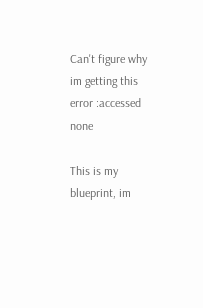Can't figure why im getting this error :accessed none

This is my blueprint, im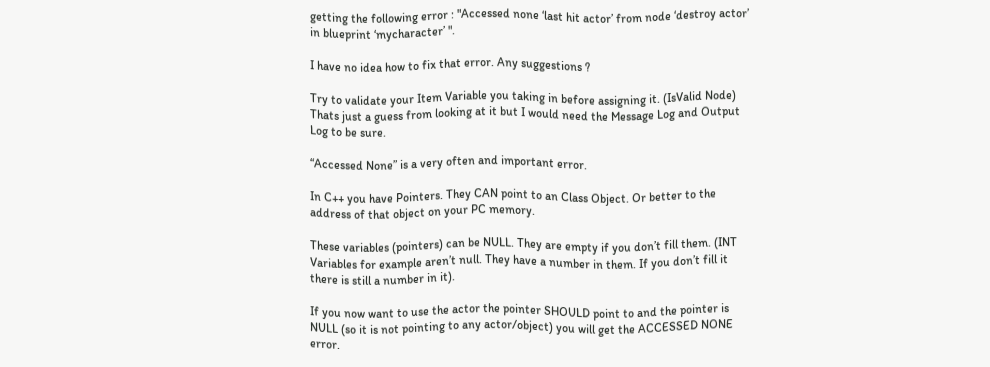getting the following error : "Accessed none ‘last hit actor’ from node ‘destroy actor’ in blueprint ‘mycharacter’ ".

I have no idea how to fix that error. Any suggestions ?

Try to validate your Item Variable you taking in before assigning it. (IsValid Node) Thats just a guess from looking at it but I would need the Message Log and Output Log to be sure.

“Accessed None” is a very often and important error.

In C++ you have Pointers. They CAN point to an Class Object. Or better to the address of that object on your PC memory.

These variables (pointers) can be NULL. They are empty if you don’t fill them. (INT Variables for example aren’t null. They have a number in them. If you don’t fill it there is still a number in it).

If you now want to use the actor the pointer SHOULD point to and the pointer is NULL (so it is not pointing to any actor/object) you will get the ACCESSED NONE error.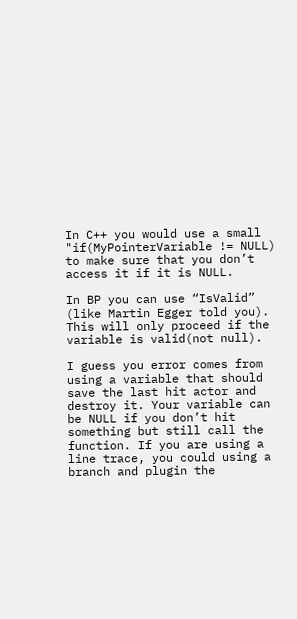In C++ you would use a small "if(MyPointerVariable != NULL) to make sure that you don’t access it if it is NULL.

In BP you can use “IsValid” (like Martin Egger told you). This will only proceed if the variable is valid(not null).

I guess you error comes from using a variable that should save the last hit actor and destroy it. Your variable can be NULL if you don’t hit something but still call the function. If you are using a line trace, you could using a branch and plugin the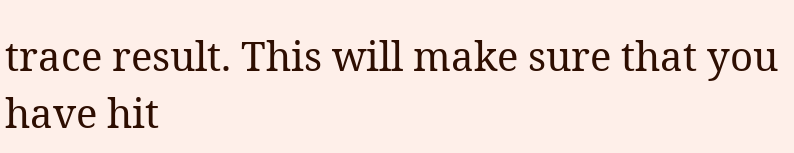trace result. This will make sure that you have hit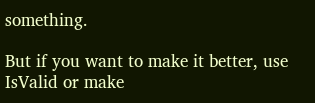something.

But if you want to make it better, use IsValid or make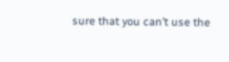sure that you can’t use the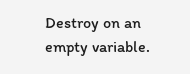Destroy on an empty variable.